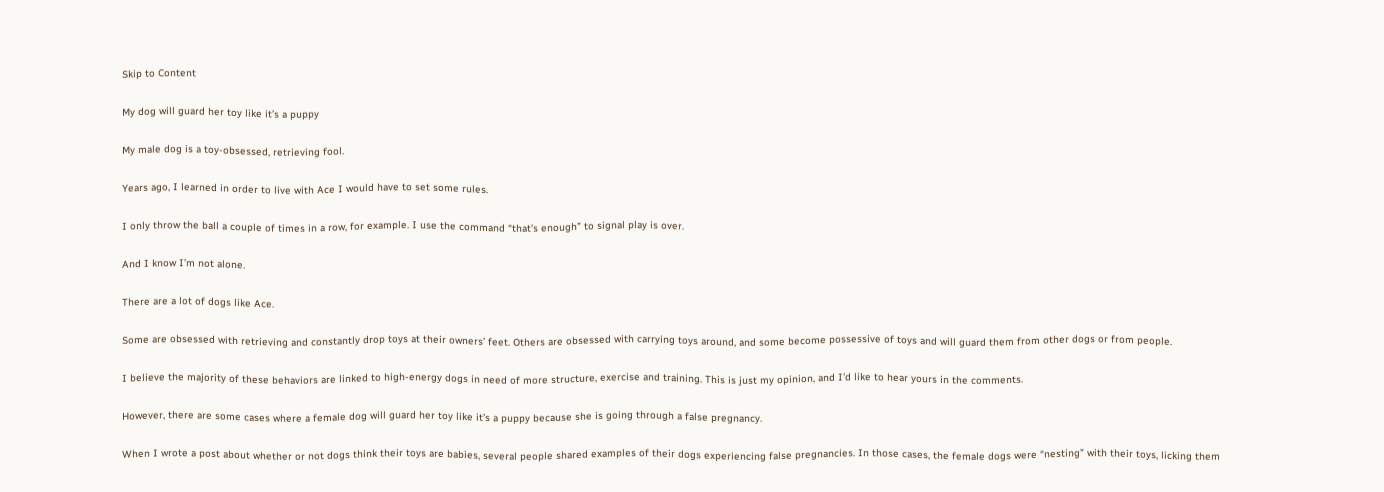Skip to Content

My dog will guard her toy like it’s a puppy

My male dog is a toy-obsessed, retrieving fool.

Years ago, I learned in order to live with Ace I would have to set some rules.

I only throw the ball a couple of times in a row, for example. I use the command “that’s enough” to signal play is over.

And I know I’m not alone.

There are a lot of dogs like Ace.

Some are obsessed with retrieving and constantly drop toys at their owners’ feet. Others are obsessed with carrying toys around, and some become possessive of toys and will guard them from other dogs or from people.

I believe the majority of these behaviors are linked to high-energy dogs in need of more structure, exercise and training. This is just my opinion, and I’d like to hear yours in the comments.

However, there are some cases where a female dog will guard her toy like it’s a puppy because she is going through a false pregnancy.

When I wrote a post about whether or not dogs think their toys are babies, several people shared examples of their dogs experiencing false pregnancies. In those cases, the female dogs were “nesting” with their toys, licking them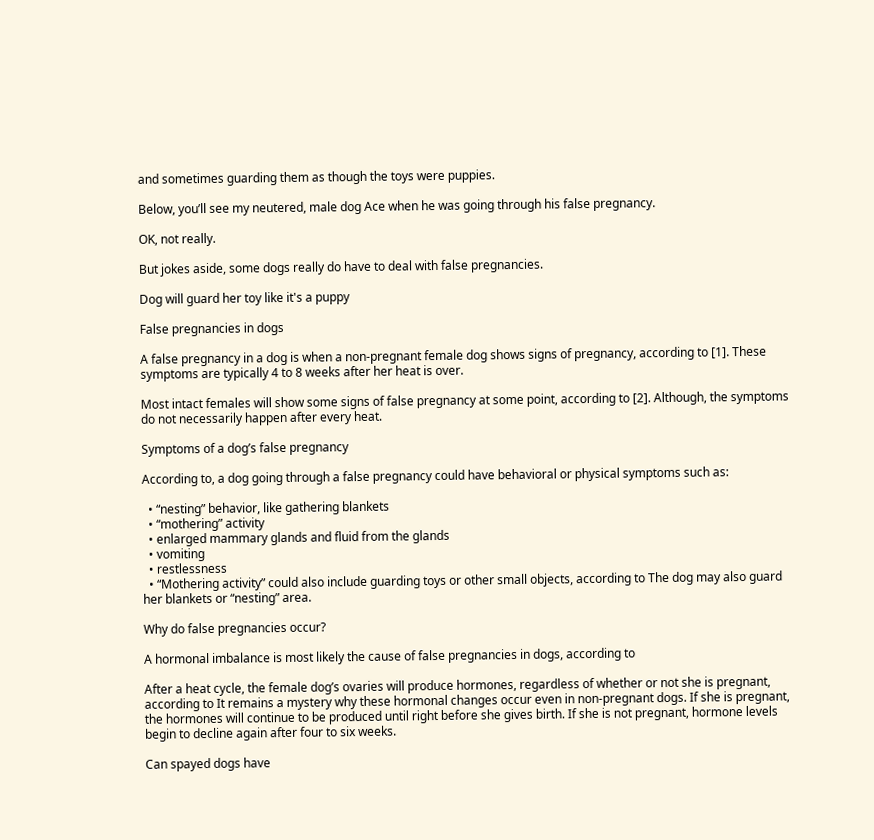and sometimes guarding them as though the toys were puppies.

Below, you’ll see my neutered, male dog Ace when he was going through his false pregnancy.

OK, not really.

But jokes aside, some dogs really do have to deal with false pregnancies.

Dog will guard her toy like it's a puppy

False pregnancies in dogs

A false pregnancy in a dog is when a non-pregnant female dog shows signs of pregnancy, according to [1]. These symptoms are typically 4 to 8 weeks after her heat is over.

Most intact females will show some signs of false pregnancy at some point, according to [2]. Although, the symptoms do not necessarily happen after every heat.

Symptoms of a dog’s false pregnancy

According to, a dog going through a false pregnancy could have behavioral or physical symptoms such as:

  • “nesting” behavior, like gathering blankets
  • “mothering” activity
  • enlarged mammary glands and fluid from the glands
  • vomiting
  • restlessness
  • “Mothering activity” could also include guarding toys or other small objects, according to The dog may also guard her blankets or “nesting” area.

Why do false pregnancies occur?

A hormonal imbalance is most likely the cause of false pregnancies in dogs, according to

After a heat cycle, the female dog’s ovaries will produce hormones, regardless of whether or not she is pregnant, according to It remains a mystery why these hormonal changes occur even in non-pregnant dogs. If she is pregnant, the hormones will continue to be produced until right before she gives birth. If she is not pregnant, hormone levels begin to decline again after four to six weeks.

Can spayed dogs have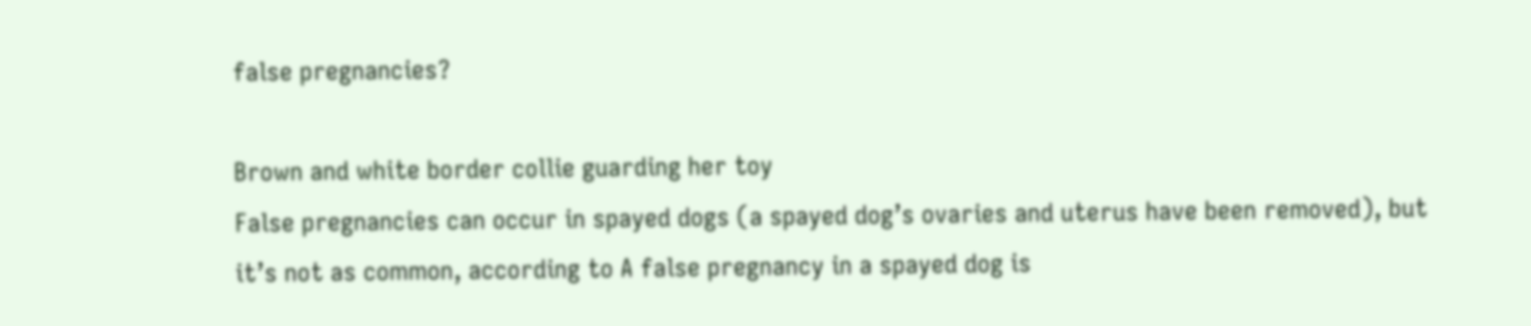false pregnancies?

Brown and white border collie guarding her toy
False pregnancies can occur in spayed dogs (a spayed dog’s ovaries and uterus have been removed), but it’s not as common, according to A false pregnancy in a spayed dog is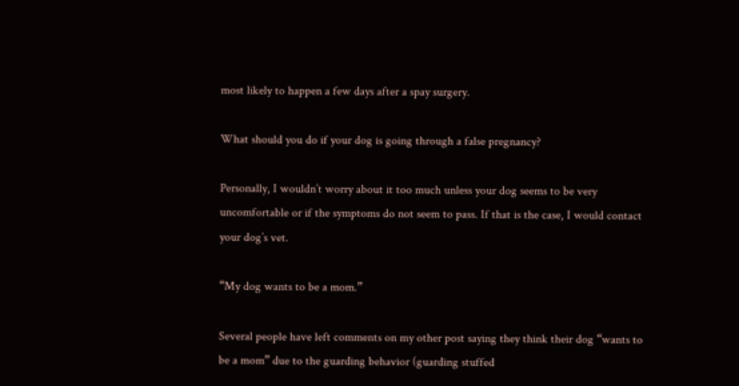most likely to happen a few days after a spay surgery.

What should you do if your dog is going through a false pregnancy?

Personally, I wouldn’t worry about it too much unless your dog seems to be very uncomfortable or if the symptoms do not seem to pass. If that is the case, I would contact your dog’s vet.

“My dog wants to be a mom.”

Several people have left comments on my other post saying they think their dog “wants to be a mom” due to the guarding behavior (guarding stuffed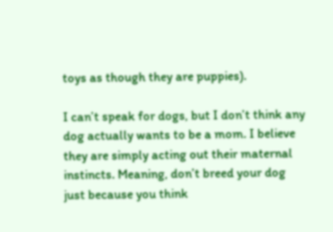toys as though they are puppies).

I can’t speak for dogs, but I don’t think any dog actually wants to be a mom. I believe they are simply acting out their maternal instincts. Meaning, don’t breed your dog just because you think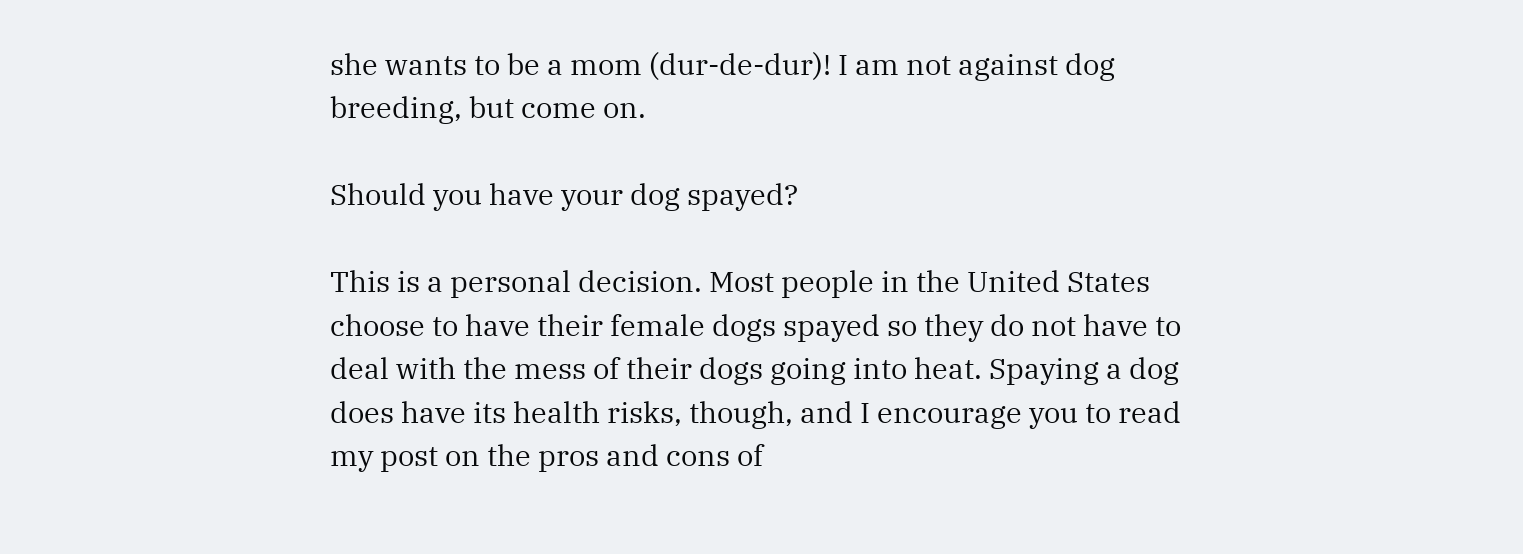she wants to be a mom (dur-de-dur)! I am not against dog breeding, but come on.

Should you have your dog spayed?

This is a personal decision. Most people in the United States choose to have their female dogs spayed so they do not have to deal with the mess of their dogs going into heat. Spaying a dog does have its health risks, though, and I encourage you to read my post on the pros and cons of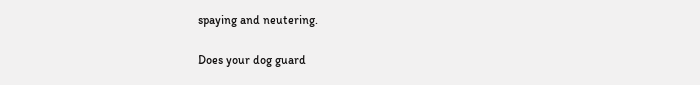spaying and neutering.

Does your dog guard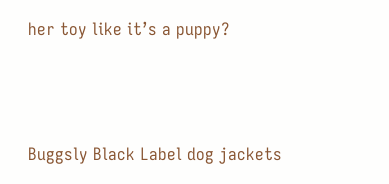her toy like it’s a puppy?




Buggsly Black Label dog jackets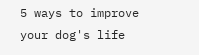5 ways to improve your dog's life